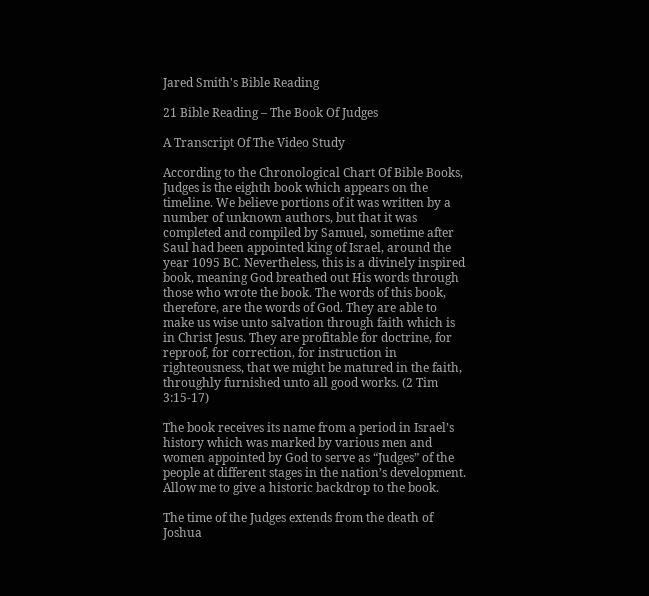Jared Smith's Bible Reading

21 Bible Reading – The Book Of Judges

A Transcript Of The Video Study

According to the Chronological Chart Of Bible Books, Judges is the eighth book which appears on the timeline. We believe portions of it was written by a number of unknown authors, but that it was completed and compiled by Samuel, sometime after Saul had been appointed king of Israel, around the year 1095 BC. Nevertheless, this is a divinely inspired book, meaning God breathed out His words through those who wrote the book. The words of this book, therefore, are the words of God. They are able to make us wise unto salvation through faith which is in Christ Jesus. They are profitable for doctrine, for reproof, for correction, for instruction in righteousness, that we might be matured in the faith, throughly furnished unto all good works. (2 Tim 3:15-17)

The book receives its name from a period in Israel’s history which was marked by various men and women appointed by God to serve as “Judges” of the people at different stages in the nation’s development. Allow me to give a historic backdrop to the book.

The time of the Judges extends from the death of Joshua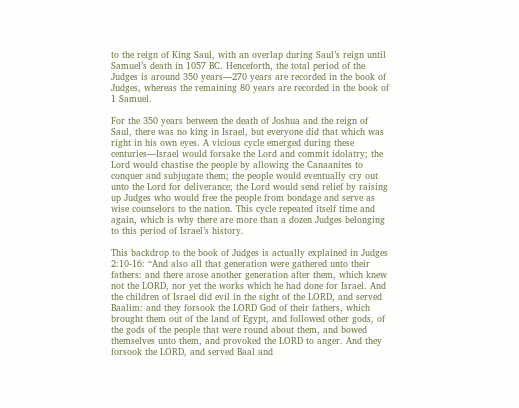to the reign of King Saul, with an overlap during Saul’s reign until Samuel’s death in 1057 BC. Henceforth, the total period of the Judges is around 350 years—270 years are recorded in the book of Judges, whereas the remaining 80 years are recorded in the book of 1 Samuel.

For the 350 years between the death of Joshua and the reign of Saul, there was no king in Israel, but everyone did that which was right in his own eyes. A vicious cycle emerged during these centuries—Israel would forsake the Lord and commit idolatry; the Lord would chastise the people by allowing the Canaanites to conquer and subjugate them; the people would eventually cry out unto the Lord for deliverance; the Lord would send relief by raising up Judges who would free the people from bondage and serve as wise counselors to the nation. This cycle repeated itself time and again, which is why there are more than a dozen Judges belonging to this period of Israel’s history.

This backdrop to the book of Judges is actually explained in Judges 2:10-16: “And also all that generation were gathered unto their fathers: and there arose another generation after them, which knew not the LORD, nor yet the works which he had done for Israel. And the children of Israel did evil in the sight of the LORD, and served Baalim: and they forsook the LORD God of their fathers, which brought them out of the land of Egypt, and followed other gods, of the gods of the people that were round about them, and bowed themselves unto them, and provoked the LORD to anger. And they forsook the LORD, and served Baal and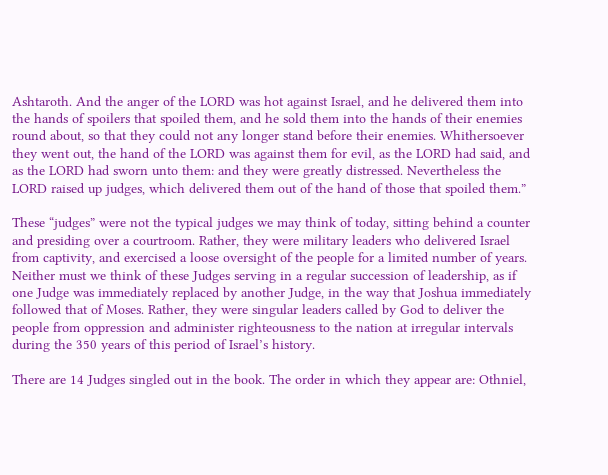Ashtaroth. And the anger of the LORD was hot against Israel, and he delivered them into the hands of spoilers that spoiled them, and he sold them into the hands of their enemies round about, so that they could not any longer stand before their enemies. Whithersoever they went out, the hand of the LORD was against them for evil, as the LORD had said, and as the LORD had sworn unto them: and they were greatly distressed. Nevertheless the LORD raised up judges, which delivered them out of the hand of those that spoiled them.”

These “judges” were not the typical judges we may think of today, sitting behind a counter and presiding over a courtroom. Rather, they were military leaders who delivered Israel from captivity, and exercised a loose oversight of the people for a limited number of years. Neither must we think of these Judges serving in a regular succession of leadership, as if one Judge was immediately replaced by another Judge, in the way that Joshua immediately followed that of Moses. Rather, they were singular leaders called by God to deliver the people from oppression and administer righteousness to the nation at irregular intervals during the 350 years of this period of Israel’s history.

There are 14 Judges singled out in the book. The order in which they appear are: Othniel,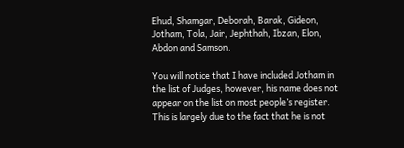Ehud, Shamgar, Deborah, Barak, Gideon, Jotham, Tola, Jair, Jephthah, Ibzan, Elon, Abdon and Samson.

You will notice that I have included Jotham in the list of Judges, however, his name does not appear on the list on most people’s register. This is largely due to the fact that he is not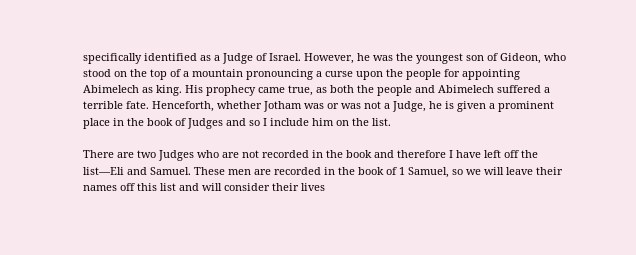specifically identified as a Judge of Israel. However, he was the youngest son of Gideon, who stood on the top of a mountain pronouncing a curse upon the people for appointing Abimelech as king. His prophecy came true, as both the people and Abimelech suffered a terrible fate. Henceforth, whether Jotham was or was not a Judge, he is given a prominent place in the book of Judges and so I include him on the list.

There are two Judges who are not recorded in the book and therefore I have left off the list—Eli and Samuel. These men are recorded in the book of 1 Samuel, so we will leave their names off this list and will consider their lives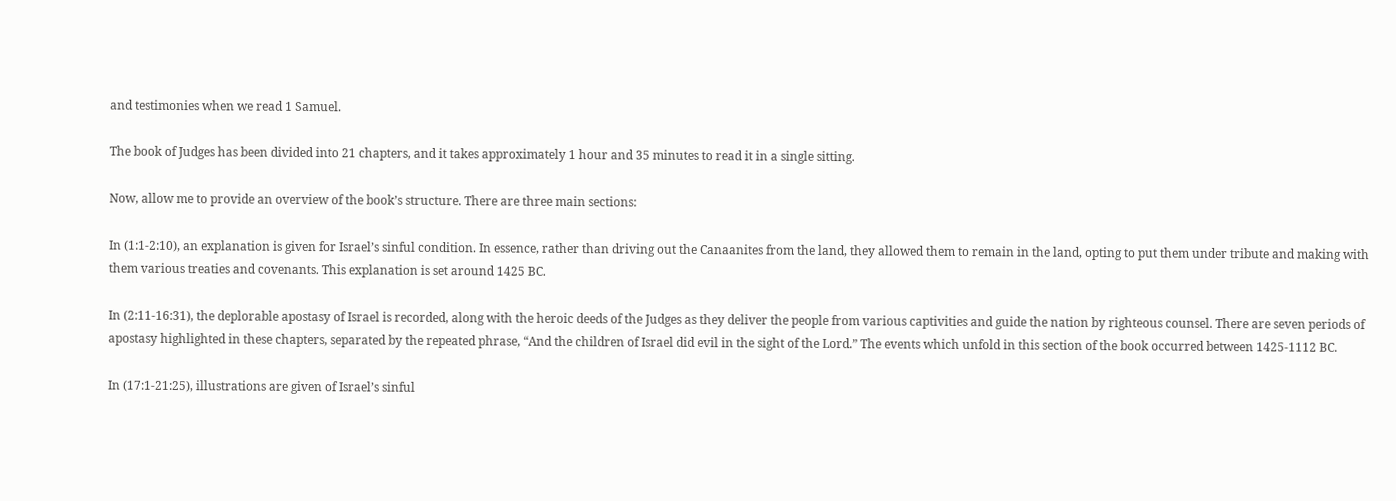and testimonies when we read 1 Samuel.

The book of Judges has been divided into 21 chapters, and it takes approximately 1 hour and 35 minutes to read it in a single sitting.

Now, allow me to provide an overview of the book’s structure. There are three main sections:

In (1:1-2:10), an explanation is given for Israel’s sinful condition. In essence, rather than driving out the Canaanites from the land, they allowed them to remain in the land, opting to put them under tribute and making with them various treaties and covenants. This explanation is set around 1425 BC.

In (2:11-16:31), the deplorable apostasy of Israel is recorded, along with the heroic deeds of the Judges as they deliver the people from various captivities and guide the nation by righteous counsel. There are seven periods of apostasy highlighted in these chapters, separated by the repeated phrase, “And the children of Israel did evil in the sight of the Lord.” The events which unfold in this section of the book occurred between 1425-1112 BC.

In (17:1-21:25), illustrations are given of Israel’s sinful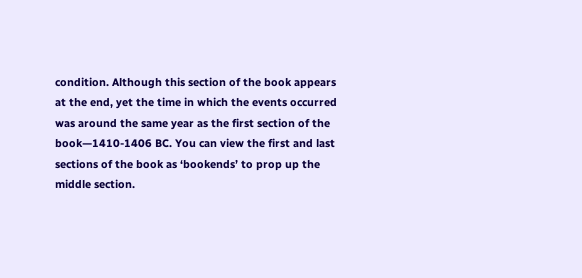condition. Although this section of the book appears at the end, yet the time in which the events occurred was around the same year as the first section of the book—1410-1406 BC. You can view the first and last sections of the book as ‘bookends’ to prop up the middle section.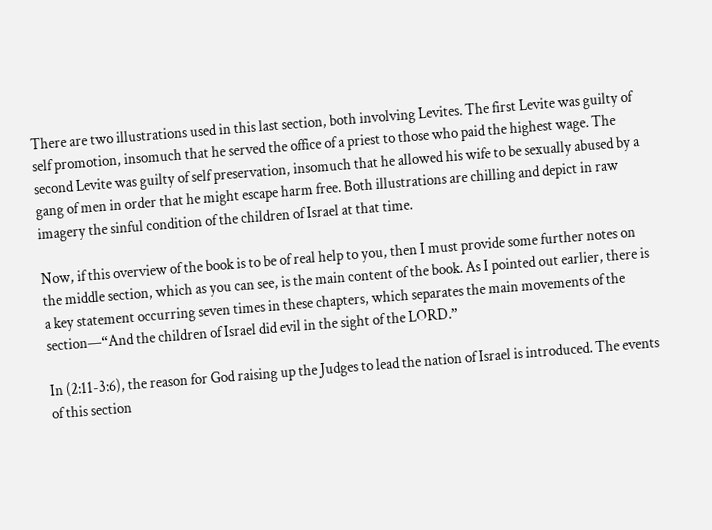There are two illustrations used in this last section, both involving Levites. The first Levite was guilty of self promotion, insomuch that he served the office of a priest to those who paid the highest wage. The second Levite was guilty of self preservation, insomuch that he allowed his wife to be sexually abused by a gang of men in order that he might escape harm free. Both illustrations are chilling and depict in raw imagery the sinful condition of the children of Israel at that time.

Now, if this overview of the book is to be of real help to you, then I must provide some further notes on the middle section, which as you can see, is the main content of the book. As I pointed out earlier, there is a key statement occurring seven times in these chapters, which separates the main movements of the section—“And the children of Israel did evil in the sight of the LORD.”

In (2:11-3:6), the reason for God raising up the Judges to lead the nation of Israel is introduced. The events of this section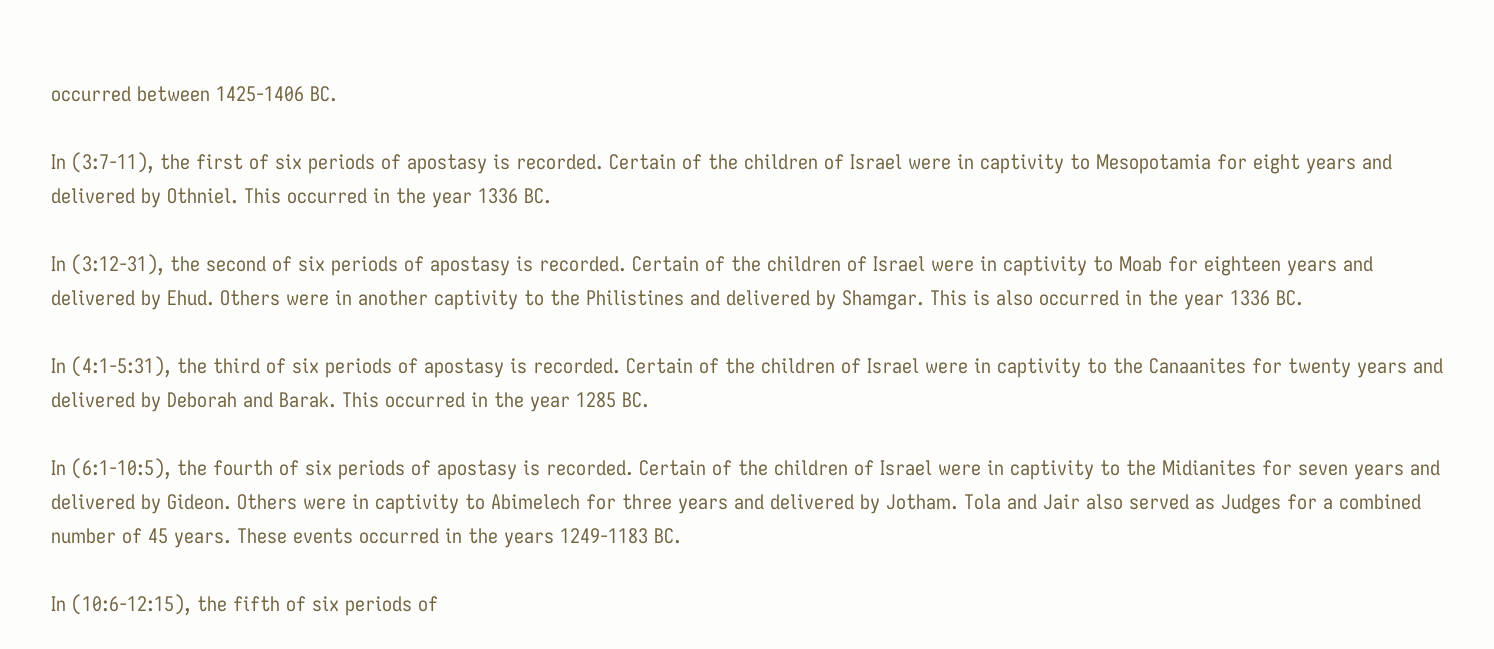occurred between 1425-1406 BC.

In (3:7-11), the first of six periods of apostasy is recorded. Certain of the children of Israel were in captivity to Mesopotamia for eight years and delivered by Othniel. This occurred in the year 1336 BC.

In (3:12-31), the second of six periods of apostasy is recorded. Certain of the children of Israel were in captivity to Moab for eighteen years and delivered by Ehud. Others were in another captivity to the Philistines and delivered by Shamgar. This is also occurred in the year 1336 BC.

In (4:1-5:31), the third of six periods of apostasy is recorded. Certain of the children of Israel were in captivity to the Canaanites for twenty years and delivered by Deborah and Barak. This occurred in the year 1285 BC.

In (6:1-10:5), the fourth of six periods of apostasy is recorded. Certain of the children of Israel were in captivity to the Midianites for seven years and delivered by Gideon. Others were in captivity to Abimelech for three years and delivered by Jotham. Tola and Jair also served as Judges for a combined number of 45 years. These events occurred in the years 1249-1183 BC.

In (10:6-12:15), the fifth of six periods of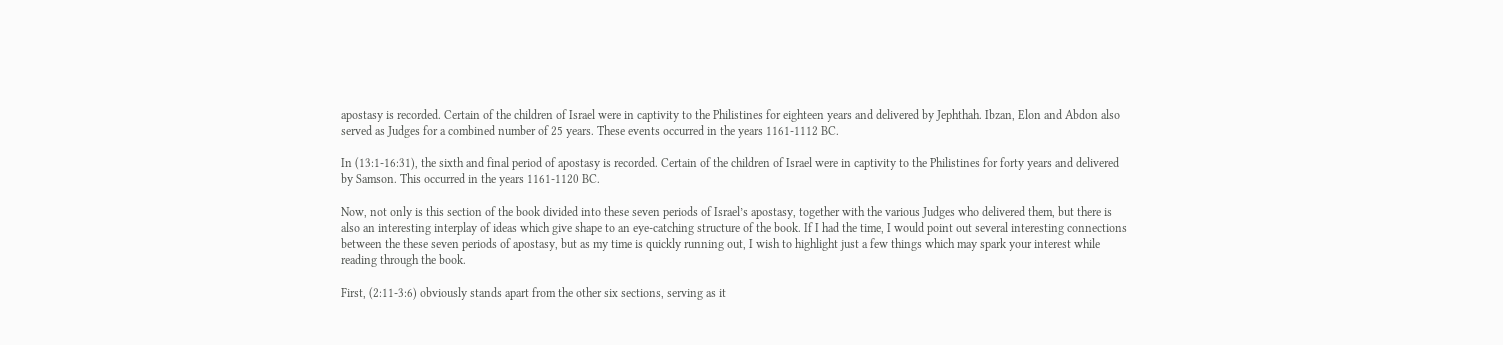apostasy is recorded. Certain of the children of Israel were in captivity to the Philistines for eighteen years and delivered by Jephthah. Ibzan, Elon and Abdon also served as Judges for a combined number of 25 years. These events occurred in the years 1161-1112 BC.

In (13:1-16:31), the sixth and final period of apostasy is recorded. Certain of the children of Israel were in captivity to the Philistines for forty years and delivered by Samson. This occurred in the years 1161-1120 BC.

Now, not only is this section of the book divided into these seven periods of Israel’s apostasy, together with the various Judges who delivered them, but there is also an interesting interplay of ideas which give shape to an eye-catching structure of the book. If I had the time, I would point out several interesting connections between the these seven periods of apostasy, but as my time is quickly running out, I wish to highlight just a few things which may spark your interest while reading through the book.

First, (2:11-3:6) obviously stands apart from the other six sections, serving as it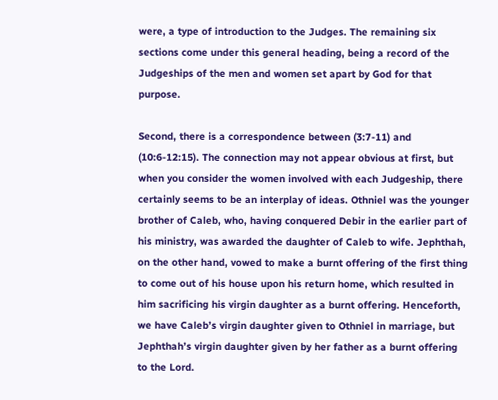were, a type of introduction to the Judges. The remaining six sections come under this general heading, being a record of the Judgeships of the men and women set apart by God for that purpose.

Second, there is a correspondence between (3:7-11) and (10:6-12:15). The connection may not appear obvious at first, but when you consider the women involved with each Judgeship, there certainly seems to be an interplay of ideas. Othniel was the younger brother of Caleb, who, having conquered Debir in the earlier part of his ministry, was awarded the daughter of Caleb to wife. Jephthah, on the other hand, vowed to make a burnt offering of the first thing to come out of his house upon his return home, which resulted in him sacrificing his virgin daughter as a burnt offering. Henceforth, we have Caleb’s virgin daughter given to Othniel in marriage, but Jephthah’s virgin daughter given by her father as a burnt offering to the Lord.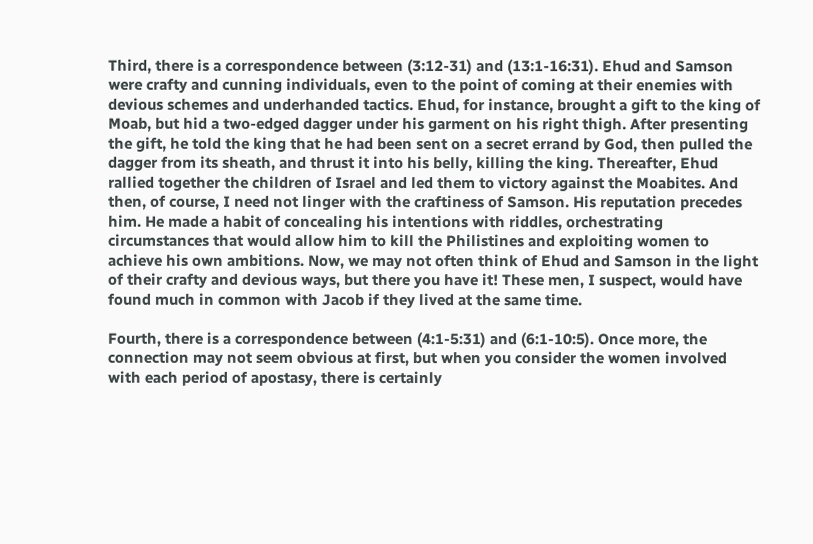Third, there is a correspondence between (3:12-31) and (13:1-16:31). Ehud and Samson were crafty and cunning individuals, even to the point of coming at their enemies with devious schemes and underhanded tactics. Ehud, for instance, brought a gift to the king of Moab, but hid a two-edged dagger under his garment on his right thigh. After presenting the gift, he told the king that he had been sent on a secret errand by God, then pulled the dagger from its sheath, and thrust it into his belly, killing the king. Thereafter, Ehud rallied together the children of Israel and led them to victory against the Moabites. And then, of course, I need not linger with the craftiness of Samson. His reputation precedes him. He made a habit of concealing his intentions with riddles, orchestrating circumstances that would allow him to kill the Philistines and exploiting women to achieve his own ambitions. Now, we may not often think of Ehud and Samson in the light of their crafty and devious ways, but there you have it! These men, I suspect, would have found much in common with Jacob if they lived at the same time.

Fourth, there is a correspondence between (4:1-5:31) and (6:1-10:5). Once more, the connection may not seem obvious at first, but when you consider the women involved with each period of apostasy, there is certainly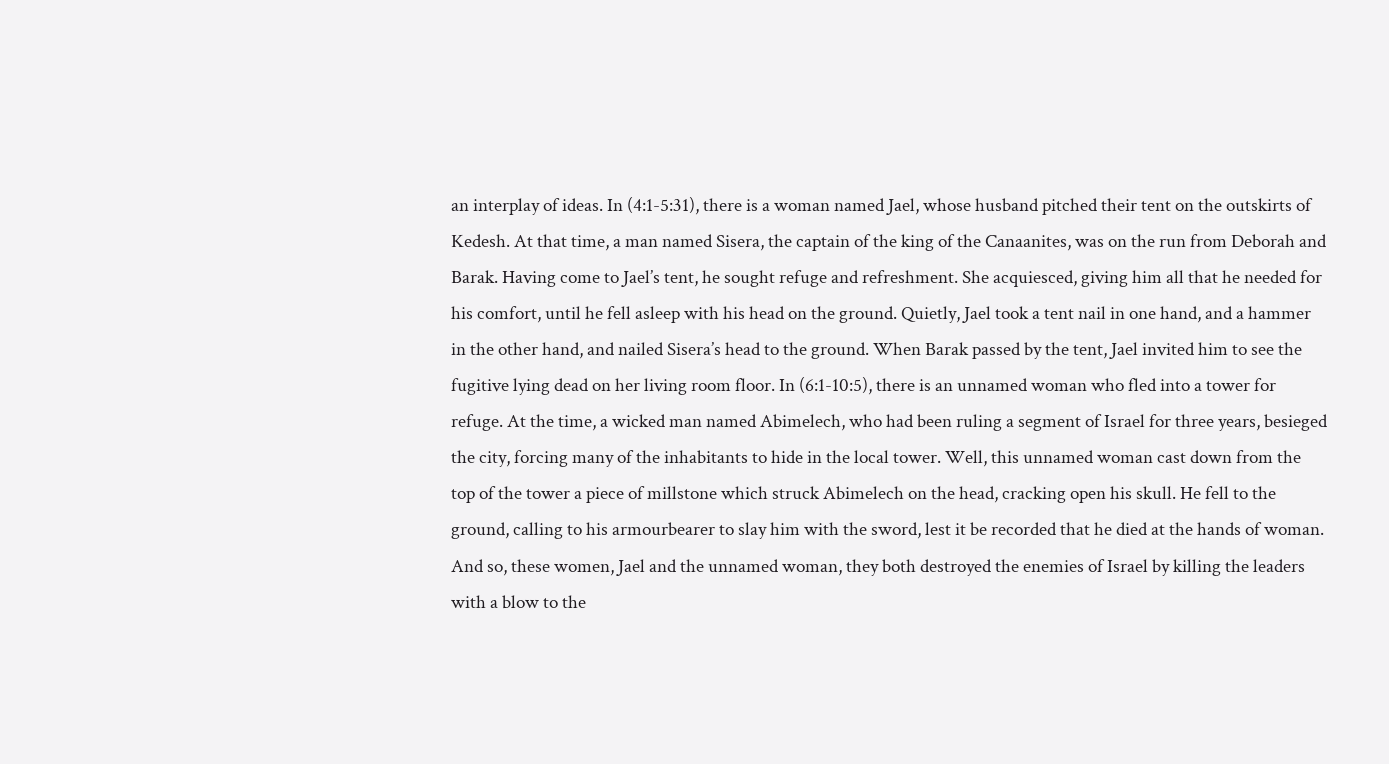an interplay of ideas. In (4:1-5:31), there is a woman named Jael, whose husband pitched their tent on the outskirts of Kedesh. At that time, a man named Sisera, the captain of the king of the Canaanites, was on the run from Deborah and Barak. Having come to Jael’s tent, he sought refuge and refreshment. She acquiesced, giving him all that he needed for his comfort, until he fell asleep with his head on the ground. Quietly, Jael took a tent nail in one hand, and a hammer in the other hand, and nailed Sisera’s head to the ground. When Barak passed by the tent, Jael invited him to see the fugitive lying dead on her living room floor. In (6:1-10:5), there is an unnamed woman who fled into a tower for refuge. At the time, a wicked man named Abimelech, who had been ruling a segment of Israel for three years, besieged the city, forcing many of the inhabitants to hide in the local tower. Well, this unnamed woman cast down from the top of the tower a piece of millstone which struck Abimelech on the head, cracking open his skull. He fell to the ground, calling to his armourbearer to slay him with the sword, lest it be recorded that he died at the hands of woman. And so, these women, Jael and the unnamed woman, they both destroyed the enemies of Israel by killing the leaders with a blow to the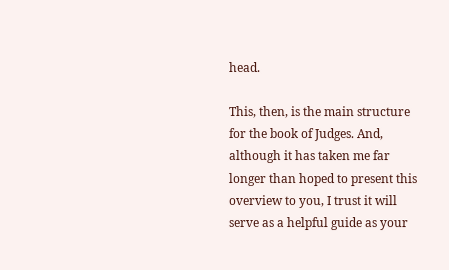head.

This, then, is the main structure for the book of Judges. And, although it has taken me far longer than hoped to present this overview to you, I trust it will serve as a helpful guide as your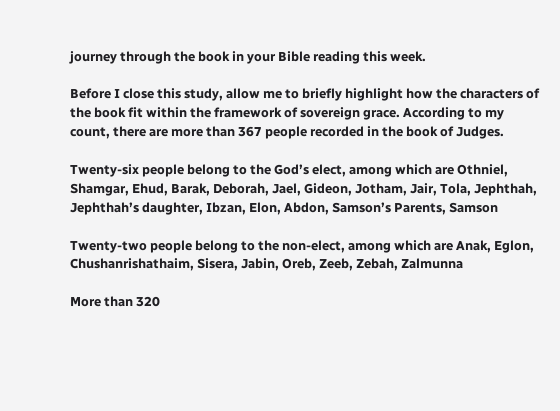journey through the book in your Bible reading this week.

Before I close this study, allow me to briefly highlight how the characters of the book fit within the framework of sovereign grace. According to my count, there are more than 367 people recorded in the book of Judges.

Twenty-six people belong to the God’s elect, among which are Othniel, Shamgar, Ehud, Barak, Deborah, Jael, Gideon, Jotham, Jair, Tola, Jephthah, Jephthah’s daughter, Ibzan, Elon, Abdon, Samson’s Parents, Samson

Twenty-two people belong to the non-elect, among which are Anak, Eglon, Chushanrishathaim, Sisera, Jabin, Oreb, Zeeb, Zebah, Zalmunna

More than 320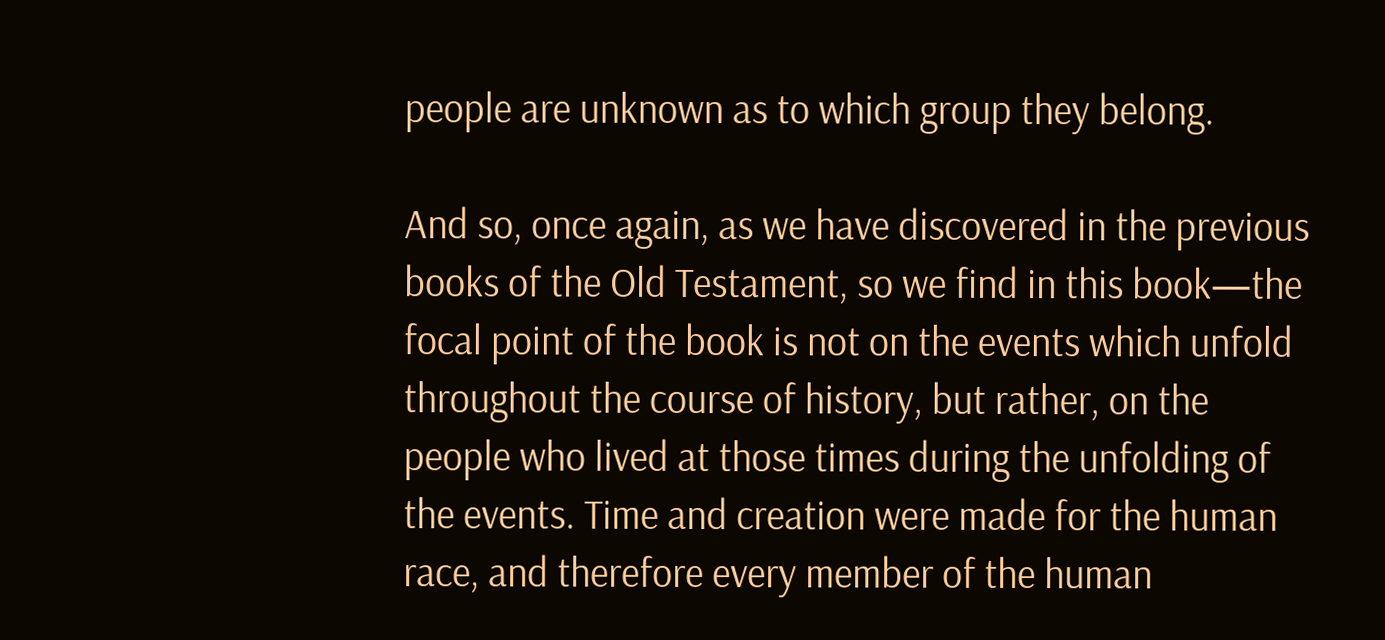people are unknown as to which group they belong.

And so, once again, as we have discovered in the previous books of the Old Testament, so we find in this book—the focal point of the book is not on the events which unfold throughout the course of history, but rather, on the people who lived at those times during the unfolding of the events. Time and creation were made for the human race, and therefore every member of the human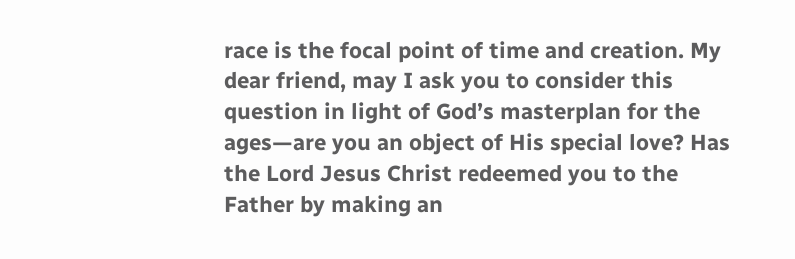race is the focal point of time and creation. My dear friend, may I ask you to consider this question in light of God’s masterplan for the ages—are you an object of His special love? Has the Lord Jesus Christ redeemed you to the Father by making an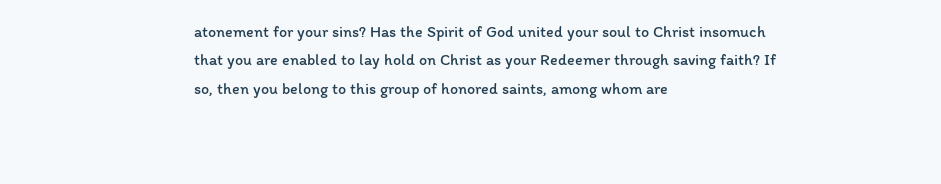atonement for your sins? Has the Spirit of God united your soul to Christ insomuch that you are enabled to lay hold on Christ as your Redeemer through saving faith? If so, then you belong to this group of honored saints, among whom are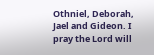Othniel, Deborah, Jael and Gideon. I pray the Lord will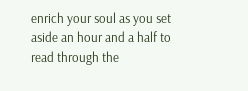enrich your soul as you set aside an hour and a half to read through the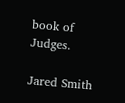book of Judges.

Jared Smith